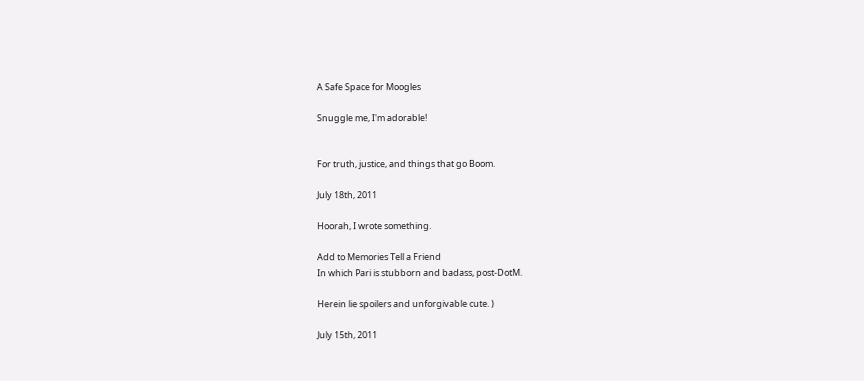A Safe Space for Moogles

Snuggle me, I'm adorable!


For truth, justice, and things that go Boom.

July 18th, 2011

Hoorah, I wrote something.

Add to Memories Tell a Friend
In which Pari is stubborn and badass, post-DotM.

Herein lie spoilers and unforgivable cute. )

July 15th, 2011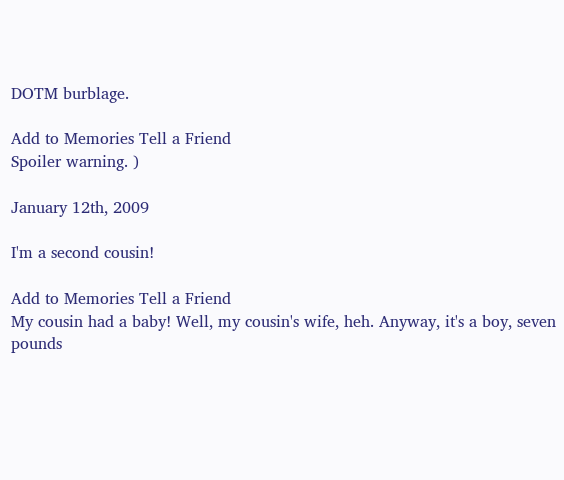DOTM burblage.

Add to Memories Tell a Friend
Spoiler warning. )

January 12th, 2009

I'm a second cousin!

Add to Memories Tell a Friend
My cousin had a baby! Well, my cousin's wife, heh. Anyway, it's a boy, seven pounds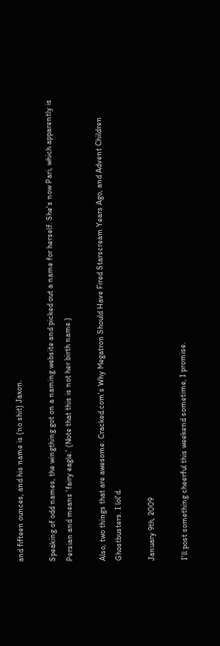and fifteen ounces, and his name is (no shit) Jaxon.

Speaking of odd names, the wingthing got on a naming website and picked out a name for herself. She's now Pari, which apparently is Persian and means 'fairy eagle.' (Note that this is not her birth name.)

Also, two things that are awesome: Cracked.com's Why Megatron Should Have Fired Starscream Years Ago, and Advent Children Ghostbusters. I lol'd.

January 9th, 2009

I'll post something cheerful this weekend sometime, I promise.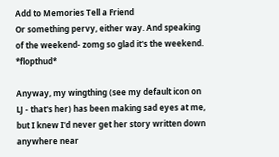Add to Memories Tell a Friend
Or something pervy, either way. And speaking of the weekend- zomg so glad it's the weekend. *flopthud*

Anyway, my wingthing (see my default icon on LJ - that's her) has been making sad eyes at me, but I knew I'd never get her story written down anywhere near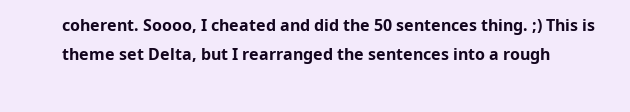coherent. Soooo, I cheated and did the 50 sentences thing. ;) This is theme set Delta, but I rearranged the sentences into a rough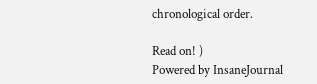chronological order.

Read on! )
Powered by InsaneJournal